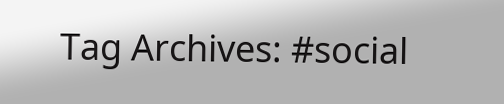Tag Archives: #social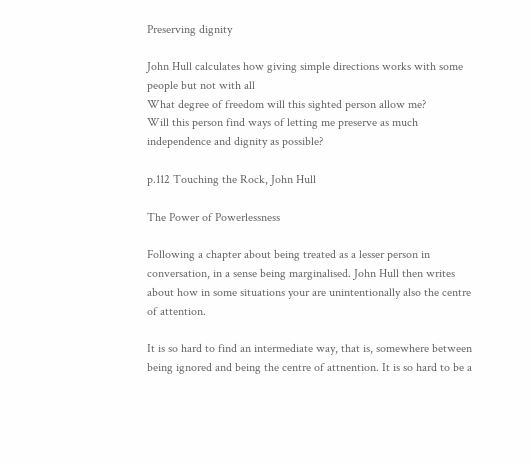Preserving dignity

John Hull calculates how giving simple directions works with some people but not with all
What degree of freedom will this sighted person allow me?
Will this person find ways of letting me preserve as much independence and dignity as possible?

p.112 Touching the Rock, John Hull

The Power of Powerlessness

Following a chapter about being treated as a lesser person in conversation, in a sense being marginalised. John Hull then writes about how in some situations your are unintentionally also the centre of attention.

It is so hard to find an intermediate way, that is, somewhere between being ignored and being the centre of attnention. It is so hard to be a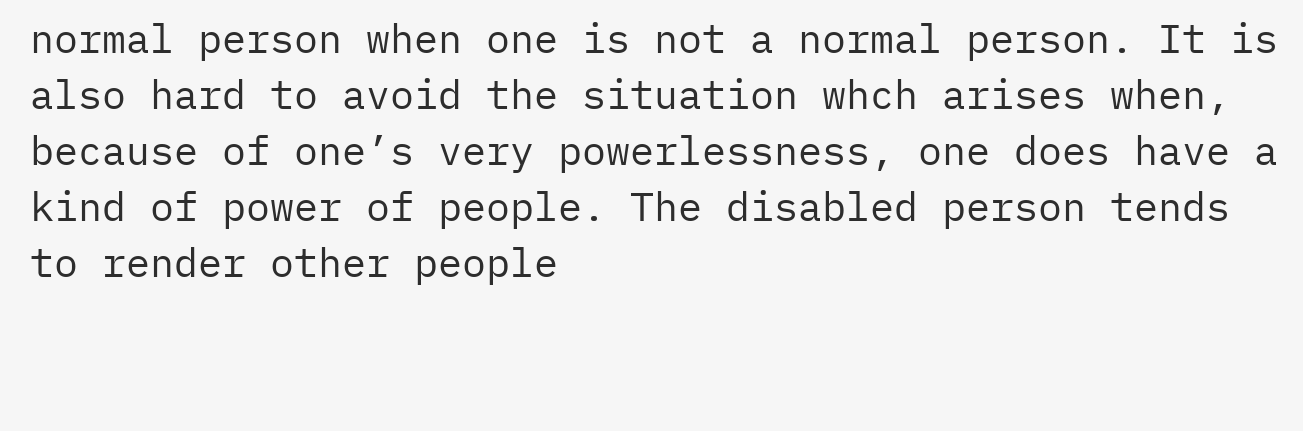normal person when one is not a normal person. It is also hard to avoid the situation whch arises when, because of one’s very powerlessness, one does have a kind of power of people. The disabled person tends to render other people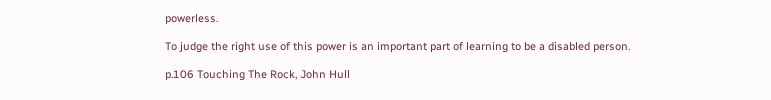powerless.

To judge the right use of this power is an important part of learning to be a disabled person.

p.106 Touching The Rock, John Hull